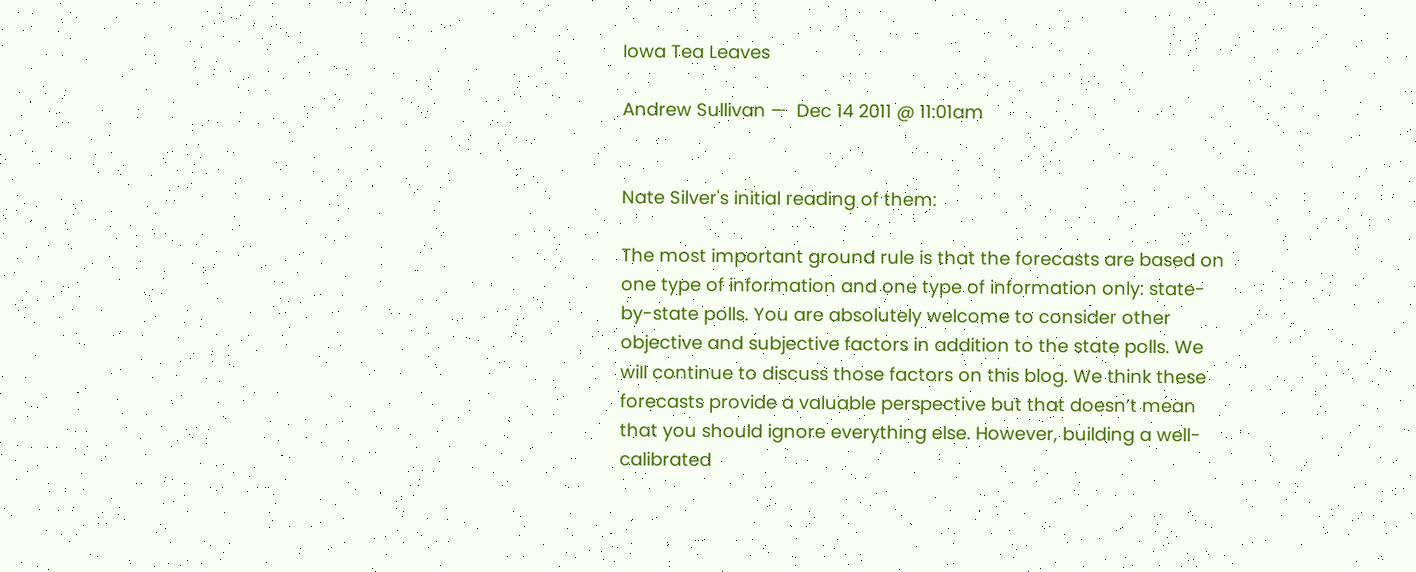Iowa Tea Leaves

Andrew Sullivan —  Dec 14 2011 @ 11:01am


Nate Silver's initial reading of them:

The most important ground rule is that the forecasts are based on one type of information and one type of information only: state-by-state polls. You are absolutely welcome to consider other objective and subjective factors in addition to the state polls. We will continue to discuss those factors on this blog. We think these forecasts provide a valuable perspective but that doesn’t mean that you should ignore everything else. However, building a well-calibrated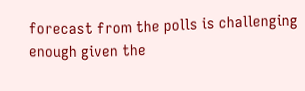forecast from the polls is challenging enough given the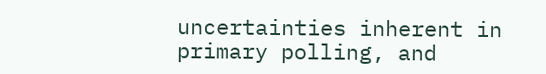uncertainties inherent in primary polling, and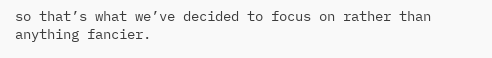so that’s what we’ve decided to focus on rather than anything fancier.